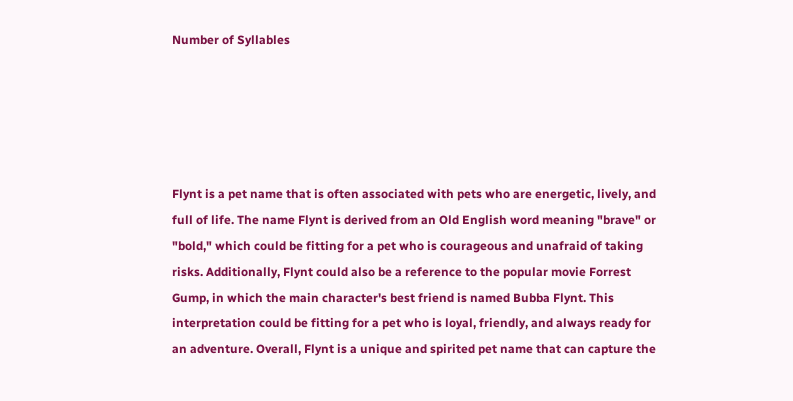Number of Syllables





Flynt is a pet name that is often associated with pets who are energetic, lively, and full of life. The name Flynt is derived from an Old English word meaning "brave" or "bold," which could be fitting for a pet who is courageous and unafraid of taking risks. Additionally, Flynt could also be a reference to the popular movie Forrest Gump, in which the main character's best friend is named Bubba Flynt. This interpretation could be fitting for a pet who is loyal, friendly, and always ready for an adventure. Overall, Flynt is a unique and spirited pet name that can capture the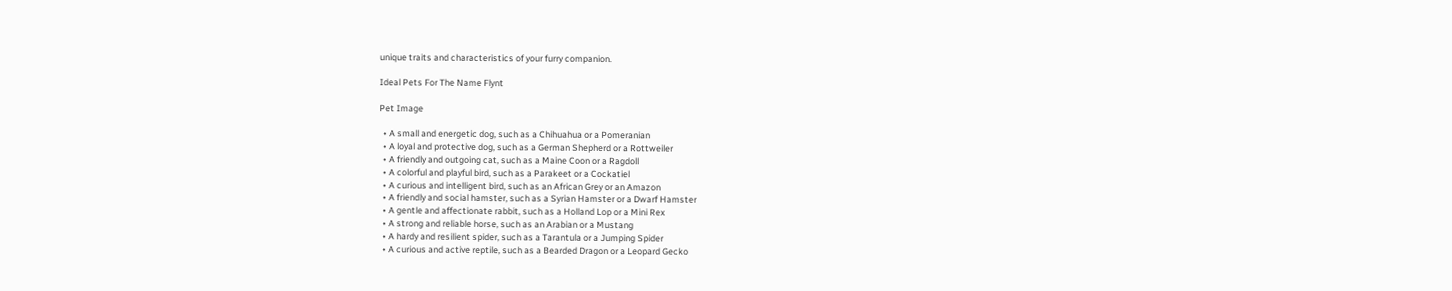unique traits and characteristics of your furry companion.

Ideal Pets For The Name Flynt

Pet Image

  • A small and energetic dog, such as a Chihuahua or a Pomeranian
  • A loyal and protective dog, such as a German Shepherd or a Rottweiler
  • A friendly and outgoing cat, such as a Maine Coon or a Ragdoll
  • A colorful and playful bird, such as a Parakeet or a Cockatiel
  • A curious and intelligent bird, such as an African Grey or an Amazon
  • A friendly and social hamster, such as a Syrian Hamster or a Dwarf Hamster
  • A gentle and affectionate rabbit, such as a Holland Lop or a Mini Rex
  • A strong and reliable horse, such as an Arabian or a Mustang
  • A hardy and resilient spider, such as a Tarantula or a Jumping Spider
  • A curious and active reptile, such as a Bearded Dragon or a Leopard Gecko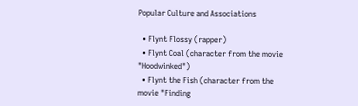Popular Culture and Associations

  • Flynt Flossy (rapper)
  • Flynt Coal (character from the movie "Hoodwinked")
  • Flynt the Fish (character from the movie "Finding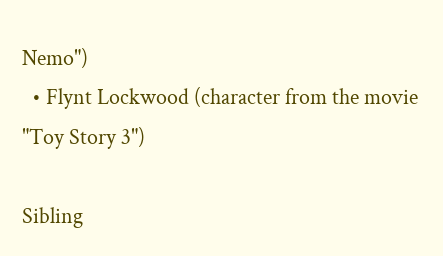Nemo")
  • Flynt Lockwood (character from the movie "Toy Story 3")

Sibling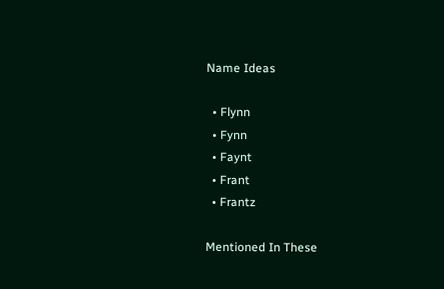Name Ideas

  • Flynn
  • Fynn
  • Faynt
  • Frant
  • Frantz

Mentioned In These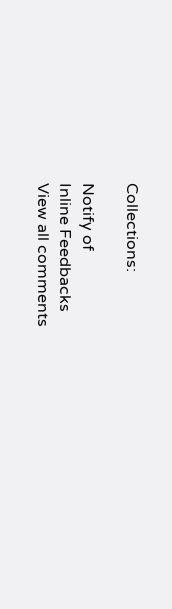Collections:

Notify of
Inline Feedbacks
View all comments